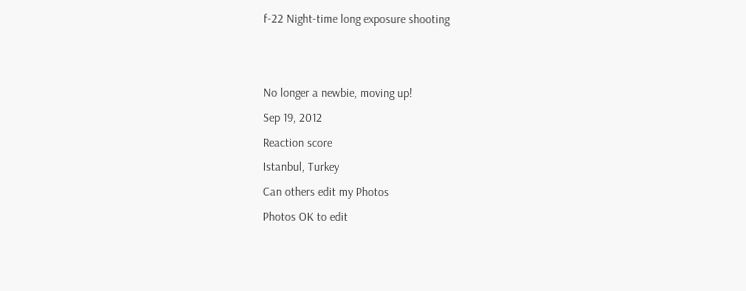f-22 Night-time long exposure shooting


No longer a newbie, moving up!
Sep 19, 2012
Reaction score
Istanbul, Turkey
Can others edit my Photos
Photos OK to edit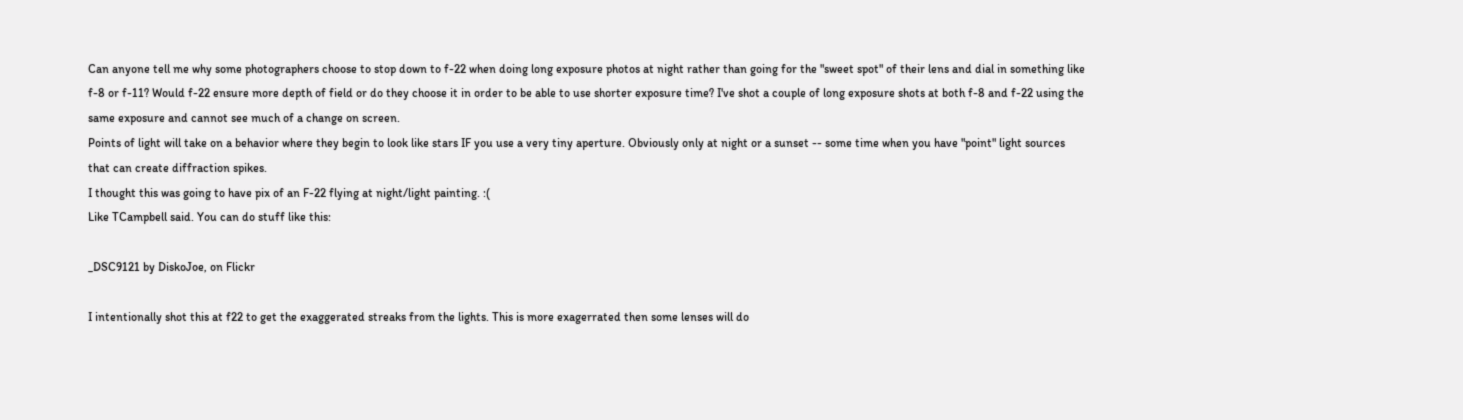Can anyone tell me why some photographers choose to stop down to f-22 when doing long exposure photos at night rather than going for the "sweet spot" of their lens and dial in something like f-8 or f-11? Would f-22 ensure more depth of field or do they choose it in order to be able to use shorter exposure time? I've shot a couple of long exposure shots at both f-8 and f-22 using the same exposure and cannot see much of a change on screen.
Points of light will take on a behavior where they begin to look like stars IF you use a very tiny aperture. Obviously only at night or a sunset -- some time when you have "point" light sources that can create diffraction spikes.
I thought this was going to have pix of an F-22 flying at night/light painting. :(
Like TCampbell said. You can do stuff like this:

_DSC9121 by DiskoJoe, on Flickr

I intentionally shot this at f22 to get the exaggerated streaks from the lights. This is more exagerrated then some lenses will do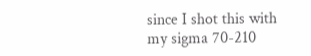since I shot this with my sigma 70-210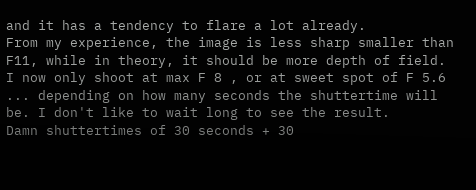and it has a tendency to flare a lot already.
From my experience, the image is less sharp smaller than F11, while in theory, it should be more depth of field.
I now only shoot at max F 8 , or at sweet spot of F 5.6 ... depending on how many seconds the shuttertime will be. I don't like to wait long to see the result.
Damn shuttertimes of 30 seconds + 30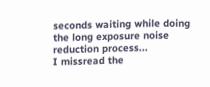seconds waiting while doing the long exposure noise reduction process...
I missread the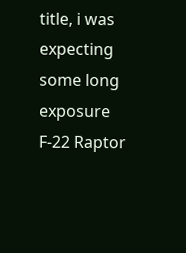title, i was expecting some long exposure F-22 Raptor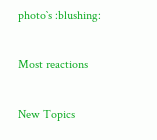photo`s :blushing:

Most reactions

New Topics